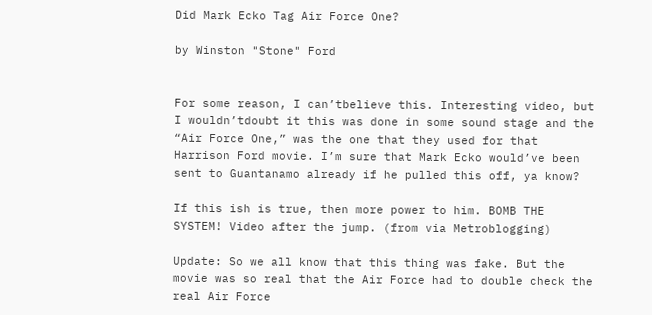Did Mark Ecko Tag Air Force One?

by Winston "Stone" Ford


For some reason, I can’tbelieve this. Interesting video, but I wouldn’tdoubt it this was done in some sound stage and the “Air Force One,” was the one that they used for that Harrison Ford movie. I’m sure that Mark Ecko would’ve been sent to Guantanamo already if he pulled this off, ya know?

If this ish is true, then more power to him. BOMB THE SYSTEM! Video after the jump. (from via Metroblogging)

Update: So we all know that this thing was fake. But the movie was so real that the Air Force had to double check the real Air Force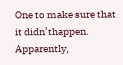One to make sure that it didn’thappen. Apparently,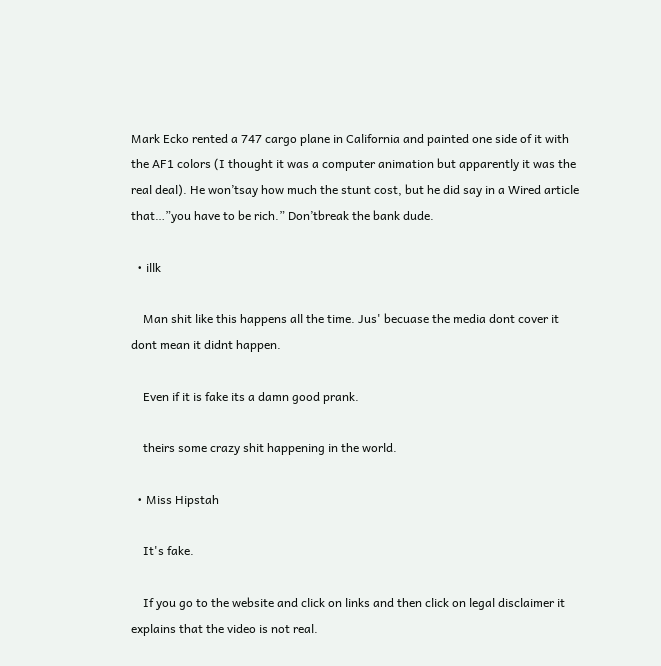Mark Ecko rented a 747 cargo plane in California and painted one side of it with the AF1 colors (I thought it was a computer animation but apparently it was the real deal). He won’tsay how much the stunt cost, but he did say in a Wired article that…”you have to be rich.” Don’tbreak the bank dude.

  • illk

    Man shit like this happens all the time. Jus' becuase the media dont cover it dont mean it didnt happen.

    Even if it is fake its a damn good prank.

    theirs some crazy shit happening in the world.

  • Miss Hipstah

    It's fake.

    If you go to the website and click on links and then click on legal disclaimer it explains that the video is not real.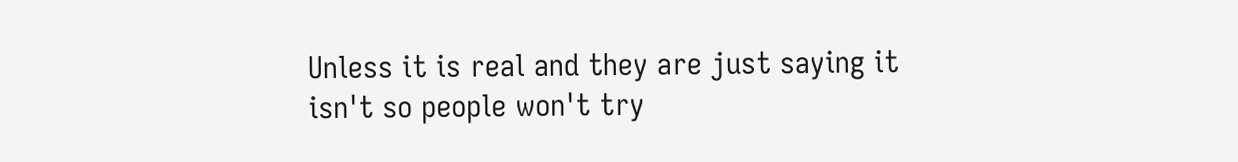Unless it is real and they are just saying it isn't so people won't try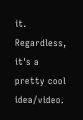it. Regardless, it's a pretty cool idea/video.